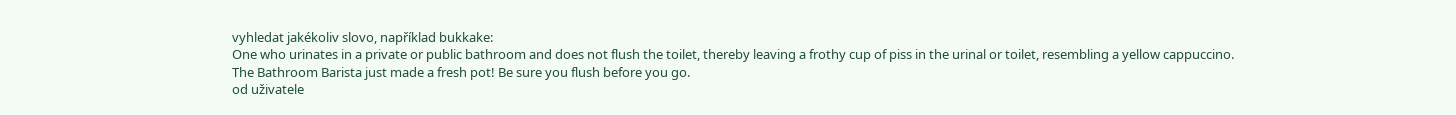vyhledat jakékoliv slovo, například bukkake:
One who urinates in a private or public bathroom and does not flush the toilet, thereby leaving a frothy cup of piss in the urinal or toilet, resembling a yellow cappuccino.
The Bathroom Barista just made a fresh pot! Be sure you flush before you go.
od uživatele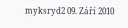myksryd2 09. Září 2010